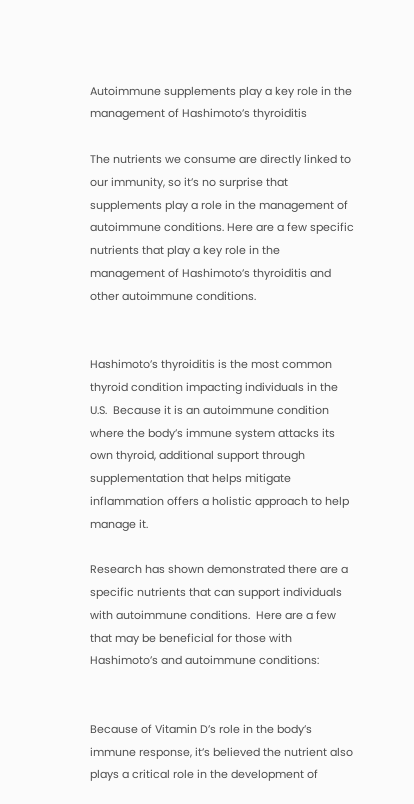Autoimmune supplements play a key role in the management of Hashimoto’s thyroiditis

The nutrients we consume are directly linked to our immunity, so it’s no surprise that supplements play a role in the management of autoimmune conditions. Here are a few specific nutrients that play a key role in the management of Hashimoto’s thyroiditis and other autoimmune conditions.


Hashimoto’s thyroiditis is the most common thyroid condition impacting individuals in the U.S.  Because it is an autoimmune condition where the body’s immune system attacks its own thyroid, additional support through supplementation that helps mitigate inflammation offers a holistic approach to help manage it.

Research has shown demonstrated there are a specific nutrients that can support individuals with autoimmune conditions.  Here are a few that may be beneficial for those with Hashimoto’s and autoimmune conditions:


Because of Vitamin D’s role in the body’s immune response, it’s believed the nutrient also plays a critical role in the development of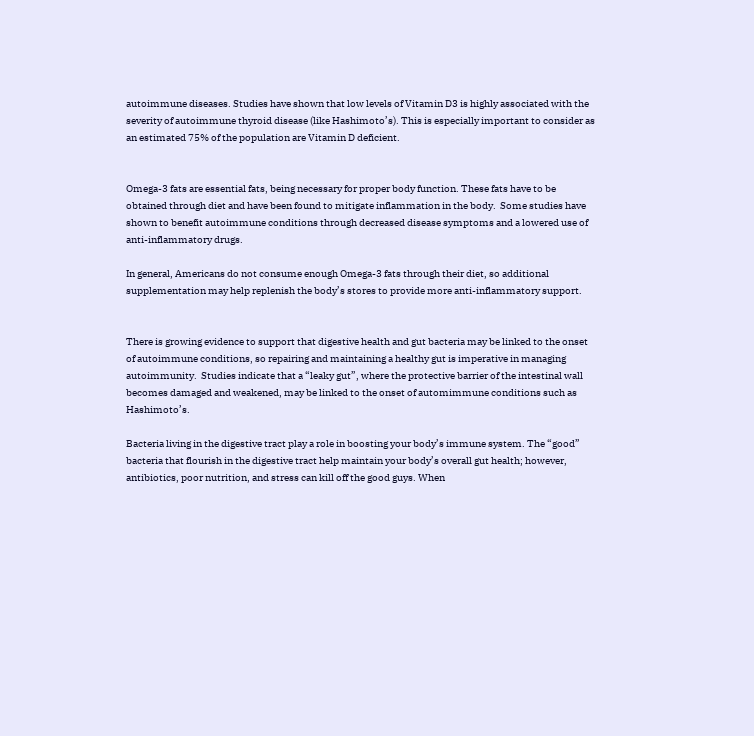autoimmune diseases. Studies have shown that low levels of Vitamin D3 is highly associated with the severity of autoimmune thyroid disease (like Hashimoto’s). This is especially important to consider as an estimated 75% of the population are Vitamin D deficient.


Omega-3 fats are essential fats, being necessary for proper body function. These fats have to be obtained through diet and have been found to mitigate inflammation in the body.  Some studies have shown to benefit autoimmune conditions through decreased disease symptoms and a lowered use of anti-inflammatory drugs.

In general, Americans do not consume enough Omega-3 fats through their diet, so additional supplementation may help replenish the body’s stores to provide more anti-inflammatory support.


There is growing evidence to support that digestive health and gut bacteria may be linked to the onset of autoimmune conditions, so repairing and maintaining a healthy gut is imperative in managing autoimmunity.  Studies indicate that a “leaky gut”, where the protective barrier of the intestinal wall becomes damaged and weakened, may be linked to the onset of automimmune conditions such as Hashimoto’s.

Bacteria living in the digestive tract play a role in boosting your body’s immune system. The “good” bacteria that flourish in the digestive tract help maintain your body’s overall gut health; however, antibiotics, poor nutrition, and stress can kill off the good guys. When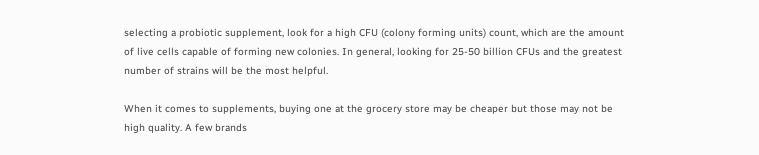selecting a probiotic supplement, look for a high CFU (colony forming units) count, which are the amount of live cells capable of forming new colonies. In general, looking for 25-50 billion CFUs and the greatest number of strains will be the most helpful.

When it comes to supplements, buying one at the grocery store may be cheaper but those may not be high quality. A few brands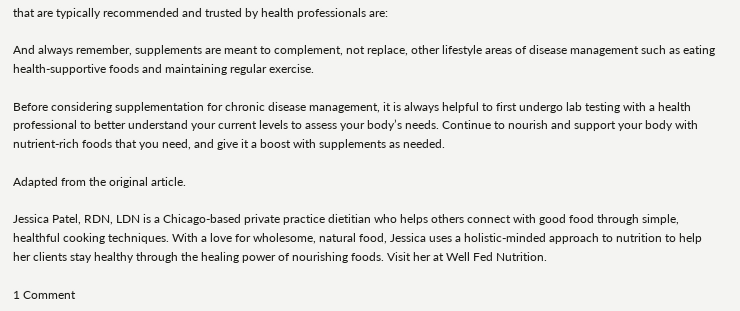that are typically recommended and trusted by health professionals are:

And always remember, supplements are meant to complement, not replace, other lifestyle areas of disease management such as eating health-supportive foods and maintaining regular exercise.

Before considering supplementation for chronic disease management, it is always helpful to first undergo lab testing with a health professional to better understand your current levels to assess your body’s needs. Continue to nourish and support your body with nutrient-rich foods that you need, and give it a boost with supplements as needed.

Adapted from the original article.

Jessica Patel, RDN, LDN is a Chicago-based private practice dietitian who helps others connect with good food through simple, healthful cooking techniques. With a love for wholesome, natural food, Jessica uses a holistic-minded approach to nutrition to help her clients stay healthy through the healing power of nourishing foods. Visit her at Well Fed Nutrition.

1 Comment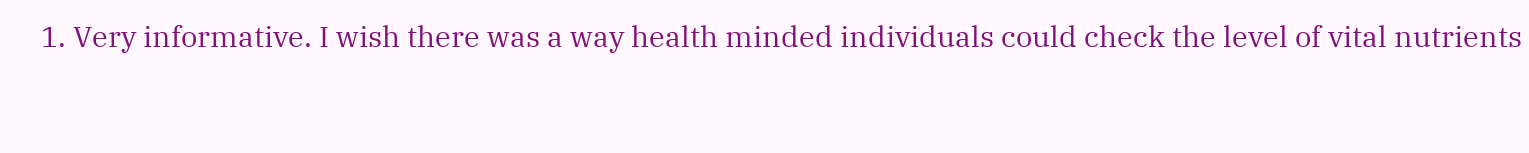1. Very informative. I wish there was a way health minded individuals could check the level of vital nutrients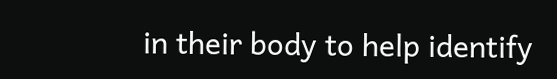in their body to help identify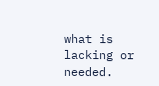what is lacking or needed.